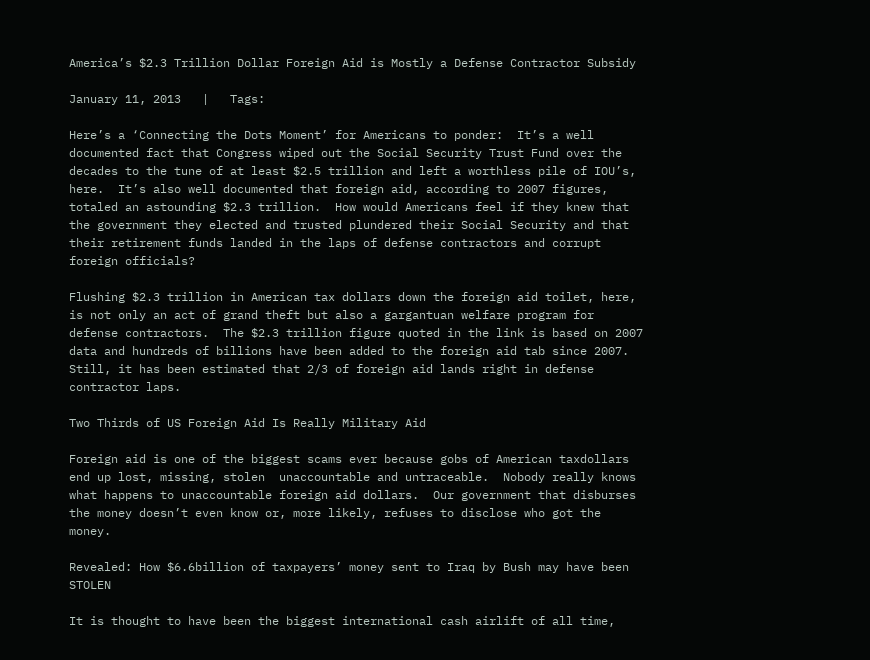America’s $2.3 Trillion Dollar Foreign Aid is Mostly a Defense Contractor Subsidy

January 11, 2013   |   Tags:

Here’s a ‘Connecting the Dots Moment’ for Americans to ponder:  It’s a well documented fact that Congress wiped out the Social Security Trust Fund over the decades to the tune of at least $2.5 trillion and left a worthless pile of IOU’s, here.  It’s also well documented that foreign aid, according to 2007 figures, totaled an astounding $2.3 trillion.  How would Americans feel if they knew that the government they elected and trusted plundered their Social Security and that their retirement funds landed in the laps of defense contractors and corrupt foreign officials?

Flushing $2.3 trillion in American tax dollars down the foreign aid toilet, here, is not only an act of grand theft but also a gargantuan welfare program for defense contractors.  The $2.3 trillion figure quoted in the link is based on 2007 data and hundreds of billions have been added to the foreign aid tab since 2007.  Still, it has been estimated that 2/3 of foreign aid lands right in defense contractor laps.

Two Thirds of US Foreign Aid Is Really Military Aid

Foreign aid is one of the biggest scams ever because gobs of American taxdollars end up lost, missing, stolen  unaccountable and untraceable.  Nobody really knows what happens to unaccountable foreign aid dollars.  Our government that disburses the money doesn’t even know or, more likely, refuses to disclose who got the money.

Revealed: How $6.6billion of taxpayers’ money sent to Iraq by Bush may have been STOLEN

It is thought to have been the biggest international cash airlift of all time,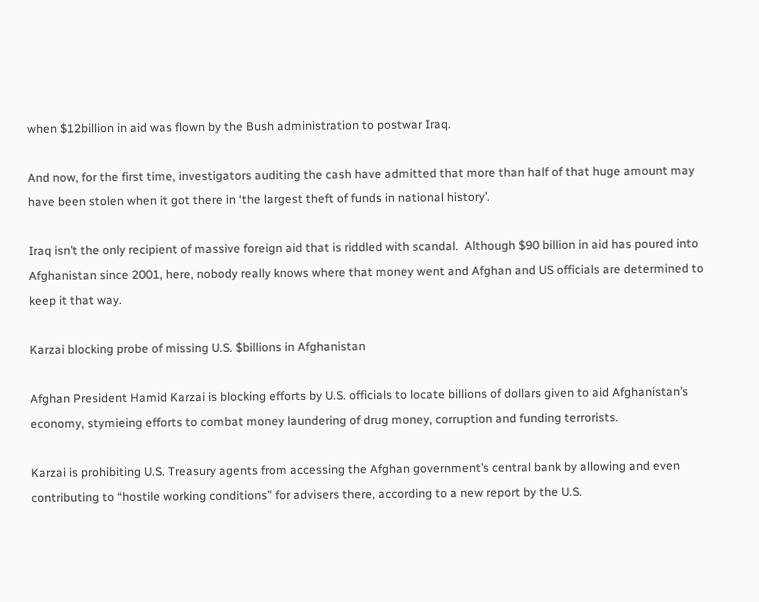when $12billion in aid was flown by the Bush administration to postwar Iraq.

And now, for the first time, investigators auditing the cash have admitted that more than half of that huge amount may have been stolen when it got there in ‘the largest theft of funds in national history’.

Iraq isn’t the only recipient of massive foreign aid that is riddled with scandal.  Although $90 billion in aid has poured into Afghanistan since 2001, here, nobody really knows where that money went and Afghan and US officials are determined to keep it that way.

Karzai blocking probe of missing U.S. $billions in Afghanistan

Afghan President Hamid Karzai is blocking efforts by U.S. officials to locate billions of dollars given to aid Afghanistan’s economy, stymieing efforts to combat money laundering of drug money, corruption and funding terrorists.

Karzai is prohibiting U.S. Treasury agents from accessing the Afghan government’s central bank by allowing and even contributing to “hostile working conditions” for advisers there, according to a new report by the U.S.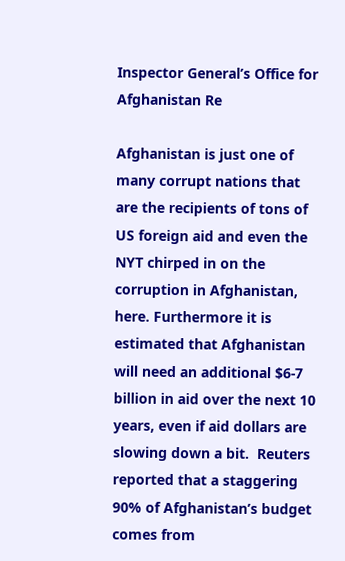Inspector General’s Office for Afghanistan Re

Afghanistan is just one of many corrupt nations that are the recipients of tons of US foreign aid and even the NYT chirped in on the corruption in Afghanistan, here. Furthermore it is estimated that Afghanistan will need an additional $6-7 billion in aid over the next 10 years, even if aid dollars are slowing down a bit.  Reuters reported that a staggering 90% of Afghanistan’s budget comes from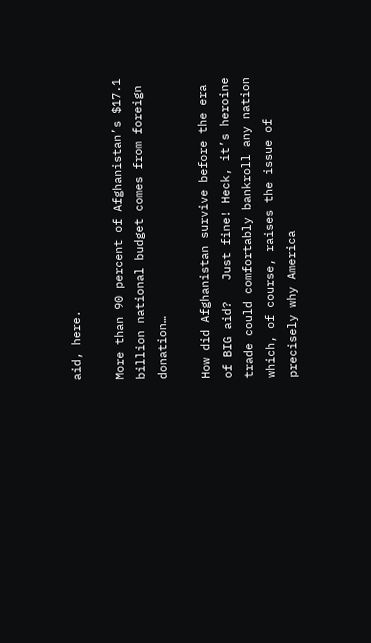aid, here.

More than 90 percent of Afghanistan’s $17.1 billion national budget comes from foreign donation…

How did Afghanistan survive before the era of BIG aid?   Just fine! Heck, it’s heroine trade could comfortably bankroll any nation which, of course, raises the issue of precisely why America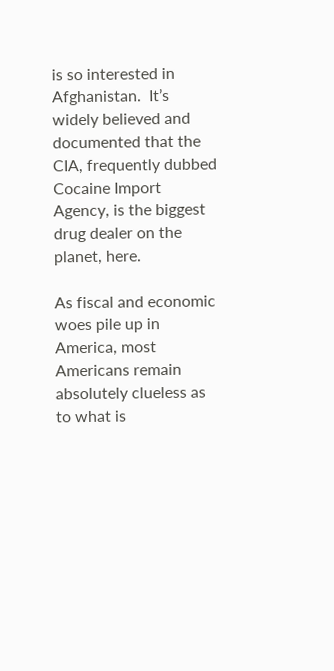is so interested in Afghanistan.  It’s widely believed and documented that the CIA, frequently dubbed Cocaine Import Agency, is the biggest drug dealer on the planet, here.

As fiscal and economic woes pile up in America, most Americans remain absolutely clueless as to what is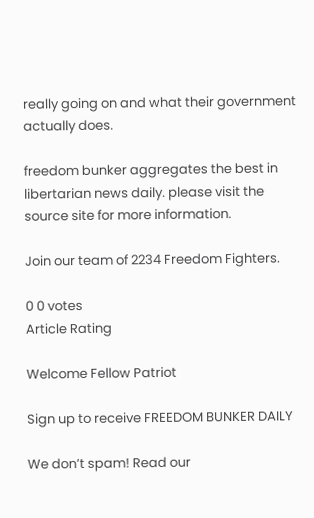really going on and what their government actually does.

freedom bunker aggregates the best in libertarian news daily. please visit the source site for more information.

Join our team of 2234 Freedom Fighters.

0 0 votes
Article Rating

Welcome Fellow Patriot

Sign up to receive FREEDOM BUNKER DAILY

We don’t spam! Read our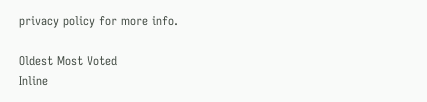privacy policy for more info.

Oldest Most Voted
Inline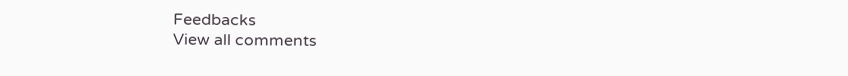Feedbacks
View all comments